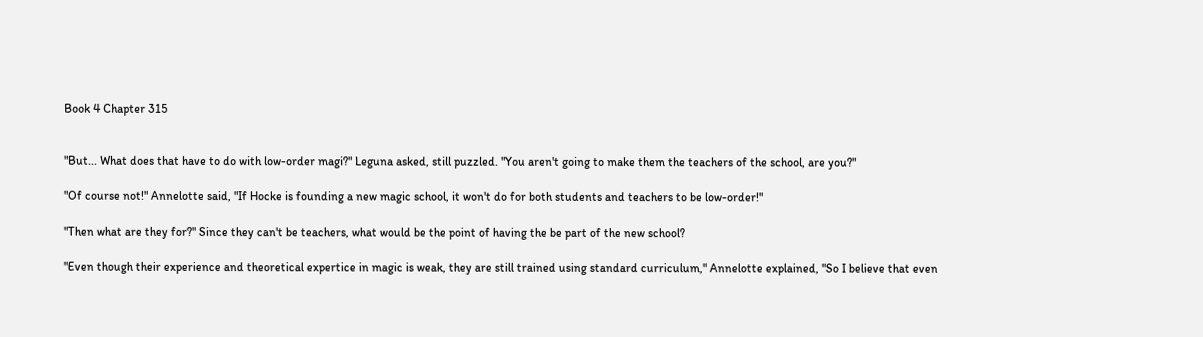Book 4 Chapter 315


"But... What does that have to do with low-order magi?" Leguna asked, still puzzled. "You aren't going to make them the teachers of the school, are you?"

"Of course not!" Annelotte said, "If Hocke is founding a new magic school, it won't do for both students and teachers to be low-order!"

"Then what are they for?" Since they can't be teachers, what would be the point of having the be part of the new school?

"Even though their experience and theoretical expertice in magic is weak, they are still trained using standard curriculum," Annelotte explained, "So I believe that even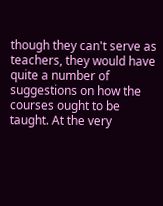though they can't serve as teachers, they would have quite a number of suggestions on how the courses ought to be taught. At the very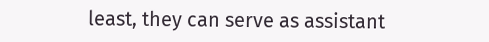least, they can serve as assistant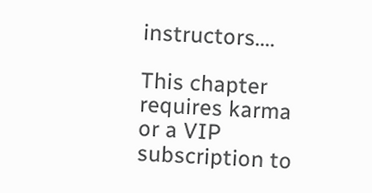instructors....

This chapter requires karma or a VIP subscription to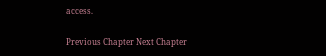access.

Previous Chapter Next Chapter